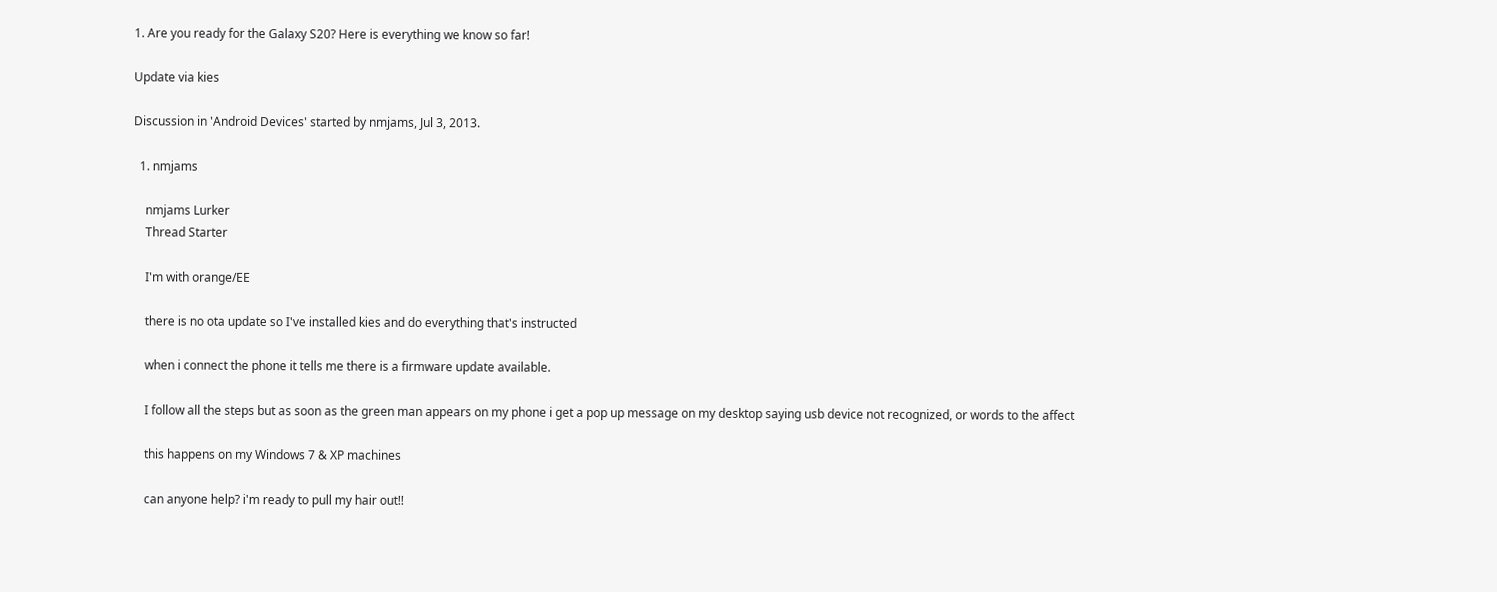1. Are you ready for the Galaxy S20? Here is everything we know so far!

Update via kies

Discussion in 'Android Devices' started by nmjams, Jul 3, 2013.

  1. nmjams

    nmjams Lurker
    Thread Starter

    I'm with orange/EE

    there is no ota update so I've installed kies and do everything that's instructed

    when i connect the phone it tells me there is a firmware update available.

    I follow all the steps but as soon as the green man appears on my phone i get a pop up message on my desktop saying usb device not recognized, or words to the affect

    this happens on my Windows 7 & XP machines

    can anyone help? i'm ready to pull my hair out!!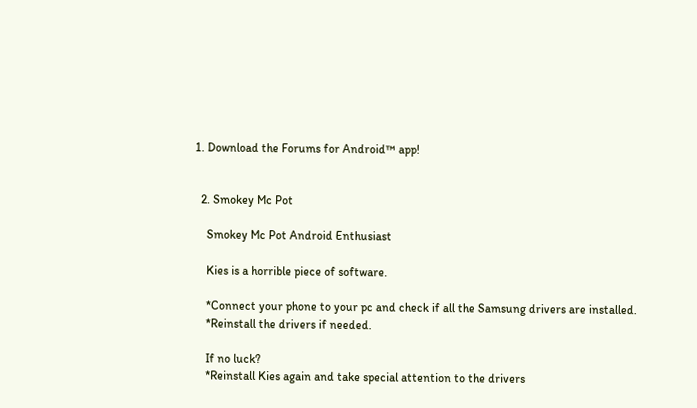1. Download the Forums for Android™ app!


  2. Smokey Mc Pot

    Smokey Mc Pot Android Enthusiast

    Kies is a horrible piece of software.

    *Connect your phone to your pc and check if all the Samsung drivers are installed.
    *Reinstall the drivers if needed.

    If no luck?
    *Reinstall Kies again and take special attention to the drivers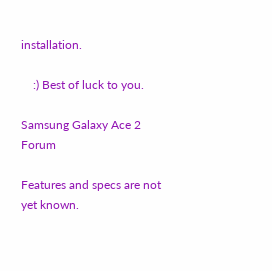installation.

    :) Best of luck to you.

Samsung Galaxy Ace 2 Forum

Features and specs are not yet known.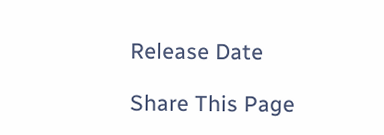Release Date

Share This Page